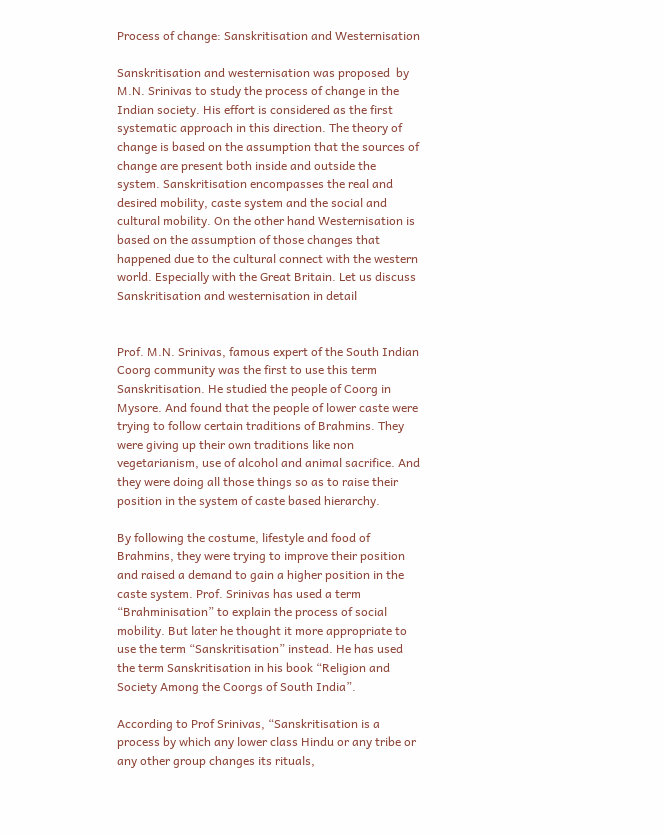Process of change: Sanskritisation and Westernisation

Sanskritisation and westernisation was proposed  by M.N. Srinivas to study the process of change in the Indian society. His effort is considered as the first systematic approach in this direction. The theory of change is based on the assumption that the sources of change are present both inside and outside the system. Sanskritisation encompasses the real and desired mobility, caste system and the social and cultural mobility. On the other hand Westernisation is based on the assumption of those changes that happened due to the cultural connect with the western world. Especially with the Great Britain. Let us discuss Sanskritisation and westernisation in detail


Prof. M.N. Srinivas, famous expert of the South Indian Coorg community was the first to use this term Sanskritisation. He studied the people of Coorg in Mysore. And found that the people of lower caste were trying to follow certain traditions of Brahmins. They were giving up their own traditions like non vegetarianism, use of alcohol and animal sacrifice. And they were doing all those things so as to raise their position in the system of caste based hierarchy.

By following the costume, lifestyle and food of Brahmins, they were trying to improve their position and raised a demand to gain a higher position in the caste system. Prof. Srinivas has used a term “Brahminisation” to explain the process of social mobility. But later he thought it more appropriate to use the term “Sanskritisation” instead. He has used the term Sanskritisation in his book “Religion and Society Among the Coorgs of South India”.

According to Prof Srinivas, “Sanskritisation is a process by which any lower class Hindu or any tribe or any other group changes its rituals,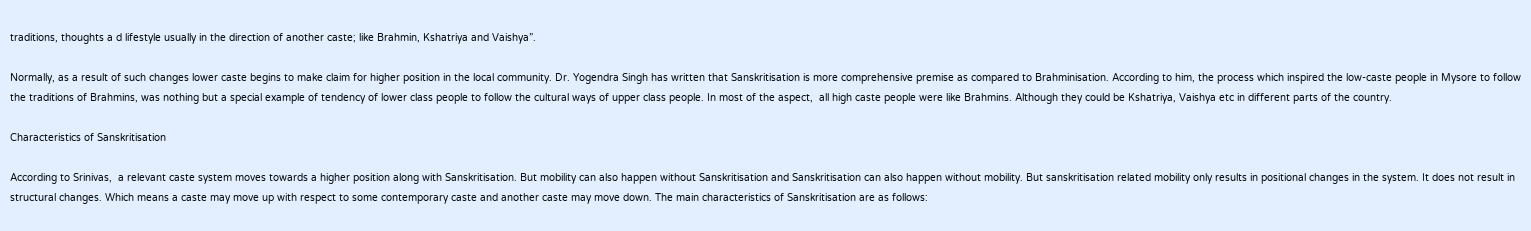traditions, thoughts a d lifestyle usually in the direction of another caste; like Brahmin, Kshatriya and Vaishya”.

Normally, as a result of such changes lower caste begins to make claim for higher position in the local community. Dr. Yogendra Singh has written that Sanskritisation is more comprehensive premise as compared to Brahminisation. According to him, the process which inspired the low-caste people in Mysore to follow the traditions of Brahmins, was nothing but a special example of tendency of lower class people to follow the cultural ways of upper class people. In most of the aspect,  all high caste people were like Brahmins. Although they could be Kshatriya, Vaishya etc in different parts of the country.

Characteristics of Sanskritisation

According to Srinivas,  a relevant caste system moves towards a higher position along with Sanskritisation. But mobility can also happen without Sanskritisation and Sanskritisation can also happen without mobility. But sanskritisation related mobility only results in positional changes in the system. It does not result in structural changes. Which means a caste may move up with respect to some contemporary caste and another caste may move down. The main characteristics of Sanskritisation are as follows: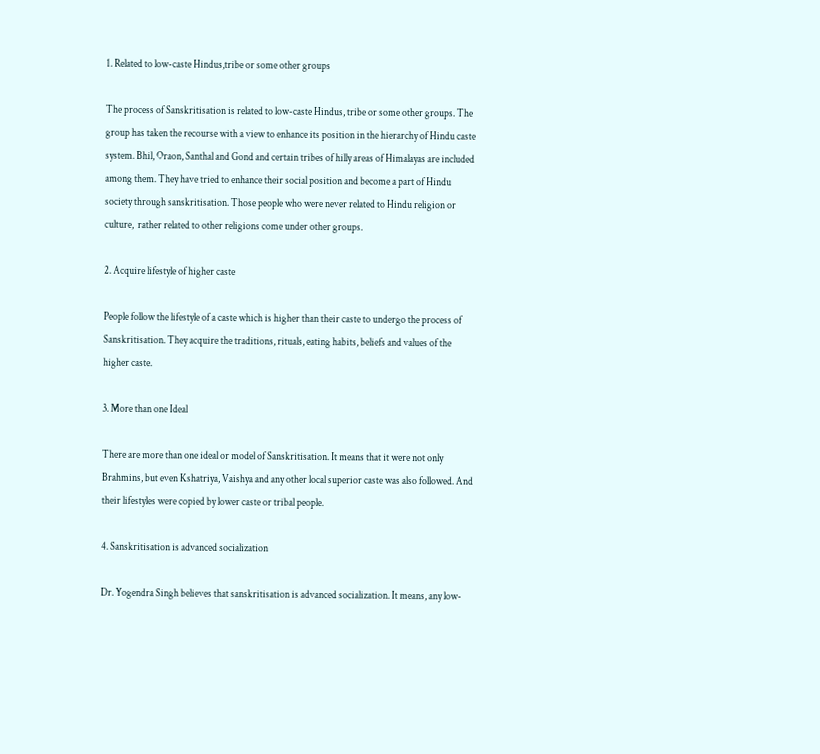1. Related to low-caste Hindus,tribe or some other groups

The process of Sanskritisation is related to low-caste Hindus, tribe or some other groups. The group has taken the recourse with a view to enhance its position in the hierarchy of Hindu caste system. Bhil, Oraon, Santhal and Gond and certain tribes of hilly areas of Himalayas are included among them. They have tried to enhance their social position and become a part of Hindu society through sanskritisation. Those people who were never related to Hindu religion or culture,  rather related to other religions come under other groups.

2. Acquire lifestyle of higher caste

People follow the lifestyle of a caste which is higher than their caste to undergo the process of Sanskritisation. They acquire the traditions, rituals, eating habits, beliefs and values of the higher caste.

3. More than one Ideal

There are more than one ideal or model of Sanskritisation. It means that it were not only Brahmins, but even Kshatriya, Vaishya and any other local superior caste was also followed. And their lifestyles were copied by lower caste or tribal people.

4. Sanskritisation is advanced socialization

Dr. Yogendra Singh believes that sanskritisation is advanced socialization. It means, any low-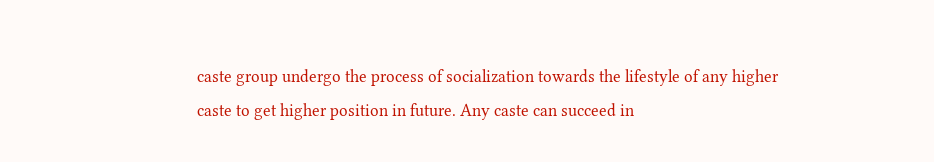caste group undergo the process of socialization towards the lifestyle of any higher caste to get higher position in future. Any caste can succeed in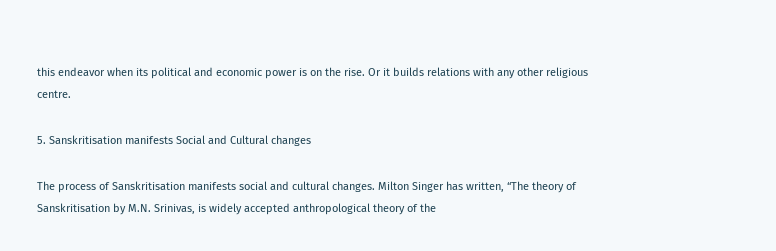this endeavor when its political and economic power is on the rise. Or it builds relations with any other religious centre.

5. Sanskritisation manifests Social and Cultural changes

The process of Sanskritisation manifests social and cultural changes. Milton Singer has written, “The theory of Sanskritisation by M.N. Srinivas, is widely accepted anthropological theory of the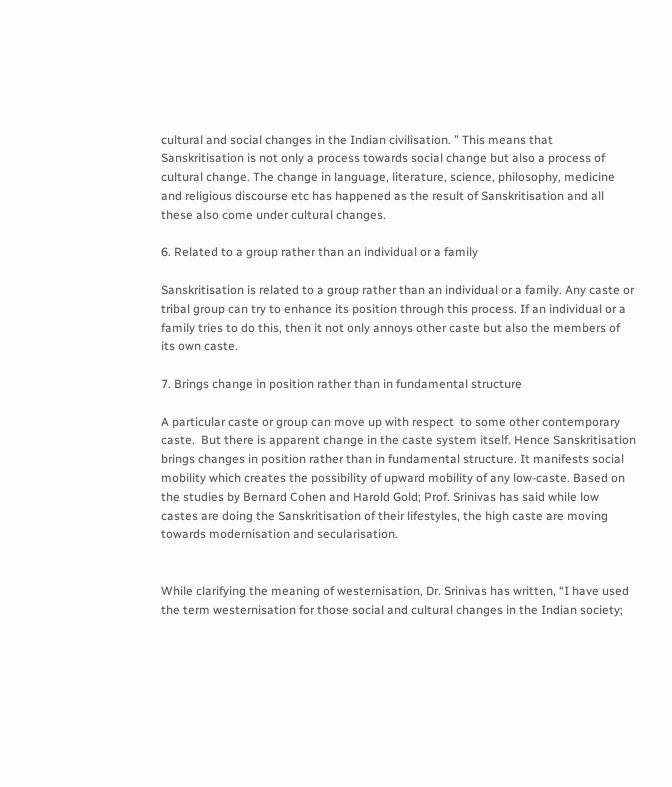cultural and social changes in the Indian civilisation. ” This means that Sanskritisation is not only a process towards social change but also a process of cultural change. The change in language, literature, science, philosophy, medicine and religious discourse etc has happened as the result of Sanskritisation and all these also come under cultural changes.

6. Related to a group rather than an individual or a family

Sanskritisation is related to a group rather than an individual or a family. Any caste or tribal group can try to enhance its position through this process. If an individual or a family tries to do this, then it not only annoys other caste but also the members of its own caste.

7. Brings change in position rather than in fundamental structure

A particular caste or group can move up with respect  to some other contemporary caste.  But there is apparent change in the caste system itself. Hence Sanskritisation brings changes in position rather than in fundamental structure. It manifests social mobility which creates the possibility of upward mobility of any low-caste. Based on the studies by Bernard Cohen and Harold Gold; Prof. Srinivas has said while low castes are doing the Sanskritisation of their lifestyles, the high caste are moving towards modernisation and secularisation.


While clarifying the meaning of westernisation, Dr. Srinivas has written, “I have used the term westernisation for those social and cultural changes in the Indian society;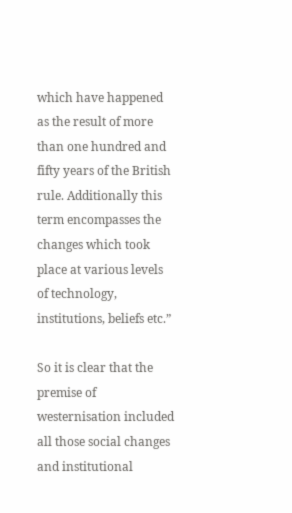which have happened as the result of more than one hundred and fifty years of the British rule. Additionally this term encompasses the changes which took place at various levels of technology, institutions, beliefs etc.”

So it is clear that the premise of westernisation included all those social changes and institutional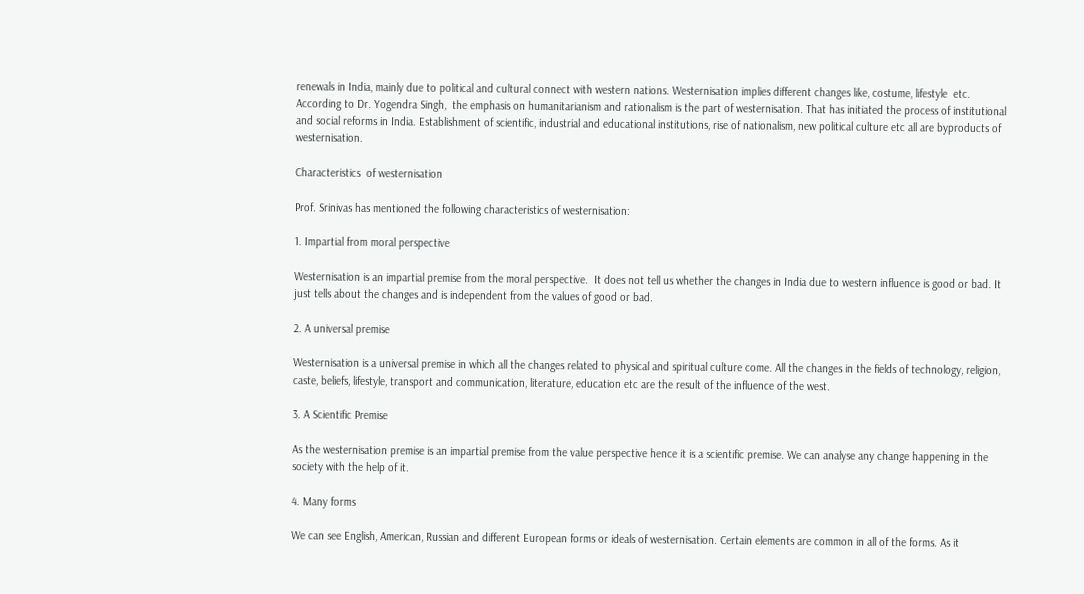renewals in India, mainly due to political and cultural connect with western nations. Westernisation implies different changes like, costume, lifestyle  etc. According to Dr. Yogendra Singh,  the emphasis on humanitarianism and rationalism is the part of westernisation. That has initiated the process of institutional and social reforms in India. Establishment of scientific, industrial and educational institutions, rise of nationalism, new political culture etc all are byproducts of westernisation.

Characteristics  of westernisation

Prof. Srinivas has mentioned the following characteristics of westernisation:

1. Impartial from moral perspective

Westernisation is an impartial premise from the moral perspective.  It does not tell us whether the changes in India due to western influence is good or bad. It just tells about the changes and is independent from the values of good or bad.

2. A universal premise

Westernisation is a universal premise in which all the changes related to physical and spiritual culture come. All the changes in the fields of technology, religion, caste, beliefs, lifestyle, transport and communication, literature, education etc are the result of the influence of the west.

3. A Scientific Premise

As the westernisation premise is an impartial premise from the value perspective hence it is a scientific premise. We can analyse any change happening in the society with the help of it.

4. Many forms

We can see English, American, Russian and different European forms or ideals of westernisation. Certain elements are common in all of the forms. As it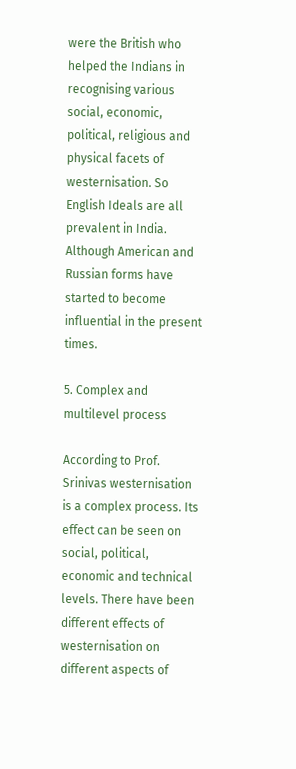were the British who helped the Indians in recognising various social, economic, political, religious and physical facets of westernisation. So English Ideals are all prevalent in India. Although American and Russian forms have started to become influential in the present times.

5. Complex and multilevel process

According to Prof. Srinivas westernisation is a complex process. Its effect can be seen on social, political, economic and technical levels. There have been different effects of westernisation on different aspects of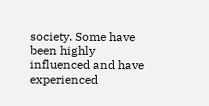society. Some have been highly influenced and have experienced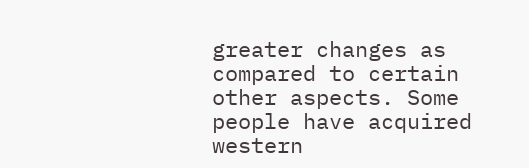greater changes as compared to certain other aspects. Some people have acquired western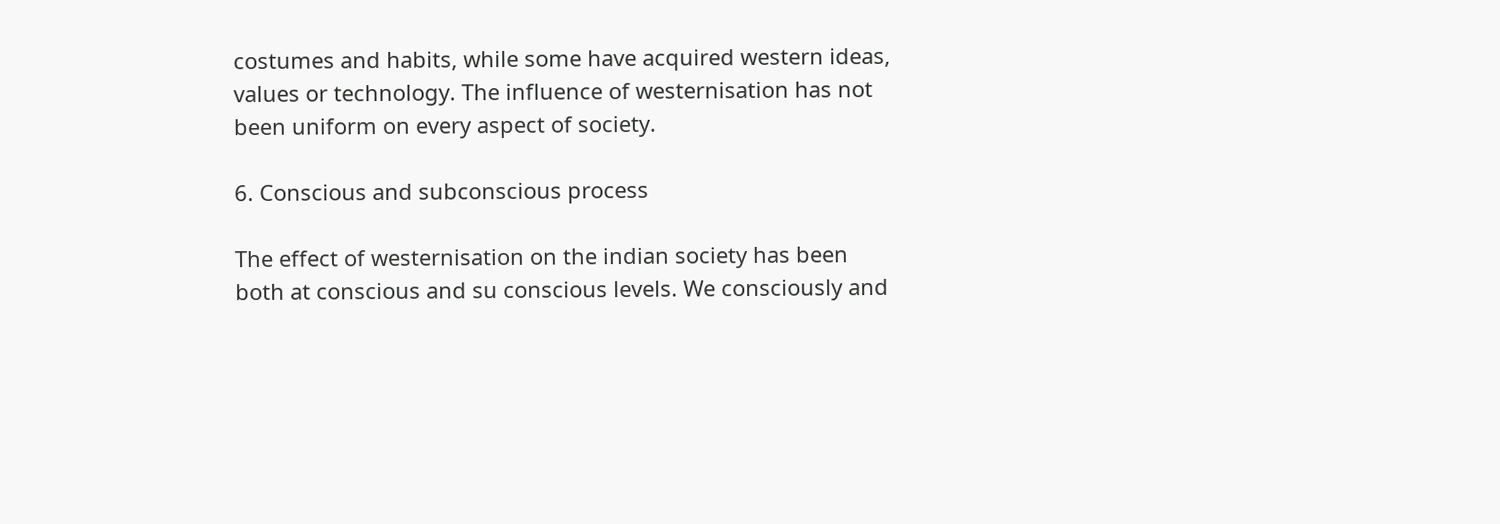costumes and habits, while some have acquired western ideas, values or technology. The influence of westernisation has not been uniform on every aspect of society.

6. Conscious and subconscious process

The effect of westernisation on the indian society has been both at conscious and su conscious levels. We consciously and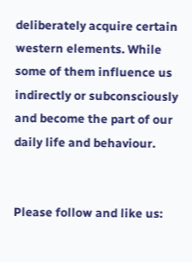deliberately acquire certain western elements. While some of them influence us indirectly or subconsciously and become the part of our daily life and behaviour.


Please follow and like us: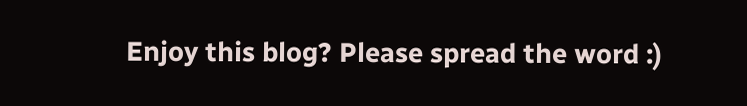Enjoy this blog? Please spread the word :)